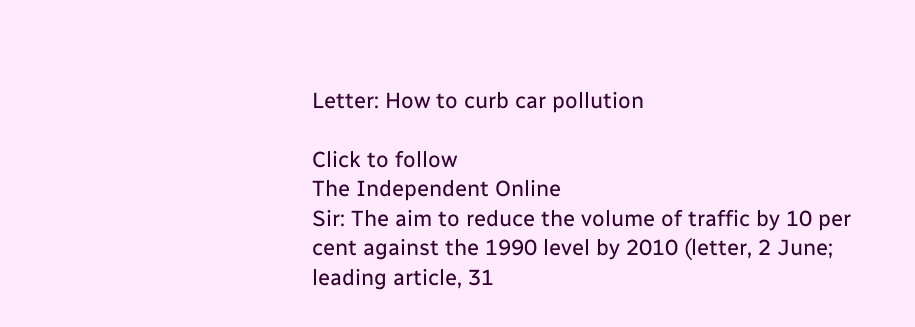Letter: How to curb car pollution

Click to follow
The Independent Online
Sir: The aim to reduce the volume of traffic by 10 per cent against the 1990 level by 2010 (letter, 2 June; leading article, 31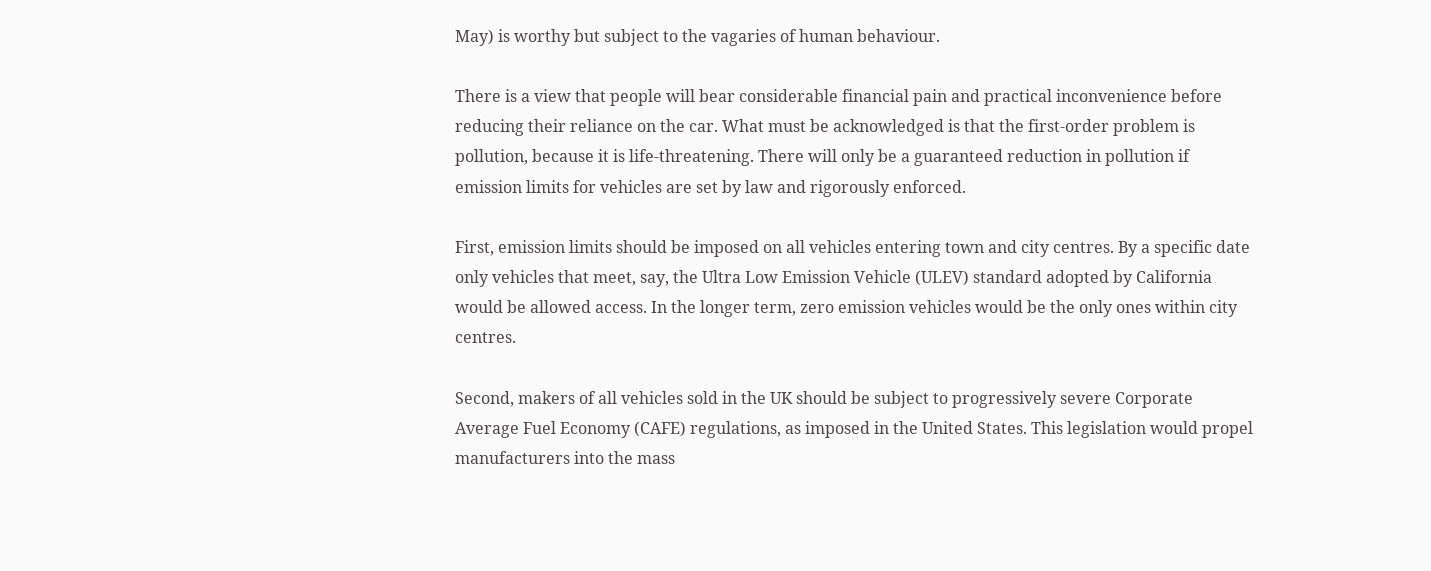May) is worthy but subject to the vagaries of human behaviour.

There is a view that people will bear considerable financial pain and practical inconvenience before reducing their reliance on the car. What must be acknowledged is that the first-order problem is pollution, because it is life-threatening. There will only be a guaranteed reduction in pollution if emission limits for vehicles are set by law and rigorously enforced.

First, emission limits should be imposed on all vehicles entering town and city centres. By a specific date only vehicles that meet, say, the Ultra Low Emission Vehicle (ULEV) standard adopted by California would be allowed access. In the longer term, zero emission vehicles would be the only ones within city centres.

Second, makers of all vehicles sold in the UK should be subject to progressively severe Corporate Average Fuel Economy (CAFE) regulations, as imposed in the United States. This legislation would propel manufacturers into the mass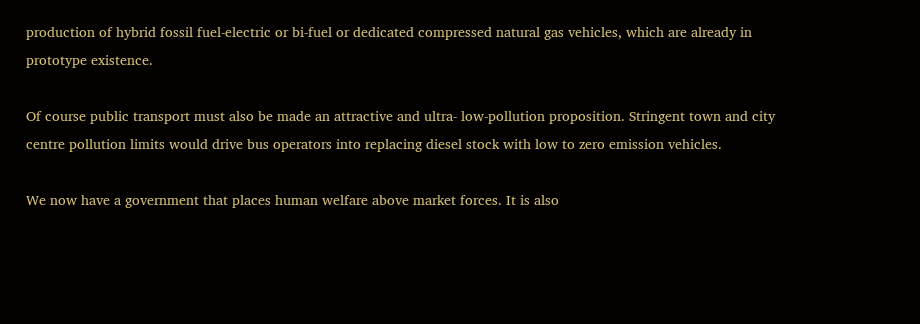production of hybrid fossil fuel-electric or bi-fuel or dedicated compressed natural gas vehicles, which are already in prototype existence.

Of course public transport must also be made an attractive and ultra- low-pollution proposition. Stringent town and city centre pollution limits would drive bus operators into replacing diesel stock with low to zero emission vehicles.

We now have a government that places human welfare above market forces. It is also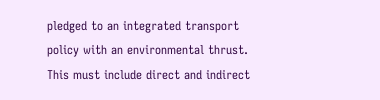pledged to an integrated transport policy with an environmental thrust. This must include direct and indirect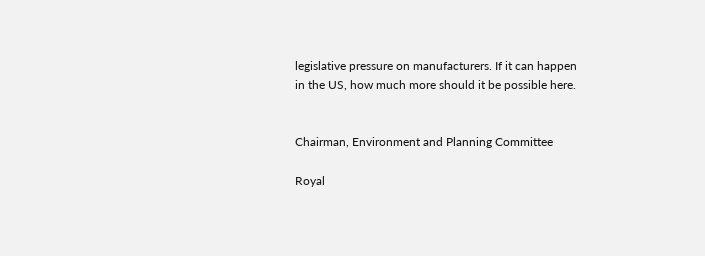legislative pressure on manufacturers. If it can happen in the US, how much more should it be possible here.


Chairman, Environment and Planning Committee

Royal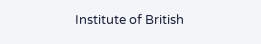Institute of British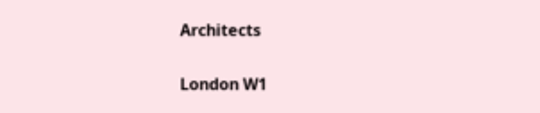Architects

London W1